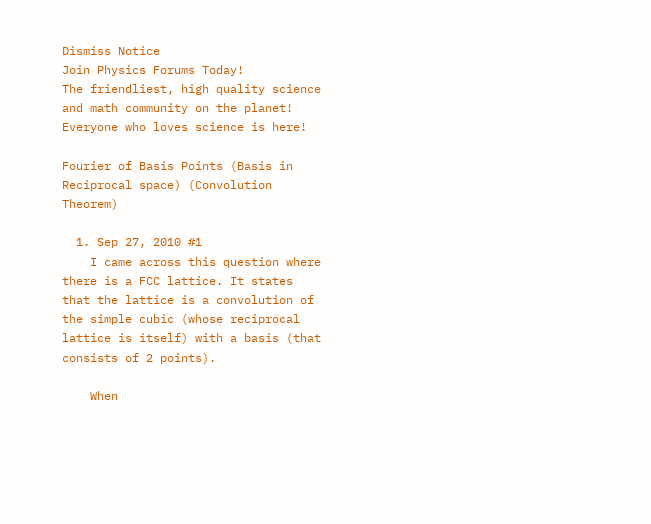Dismiss Notice
Join Physics Forums Today!
The friendliest, high quality science and math community on the planet! Everyone who loves science is here!

Fourier of Basis Points (Basis in Reciprocal space) (Convolution Theorem)

  1. Sep 27, 2010 #1
    I came across this question where there is a FCC lattice. It states that the lattice is a convolution of the simple cubic (whose reciprocal lattice is itself) with a basis (that consists of 2 points).

    When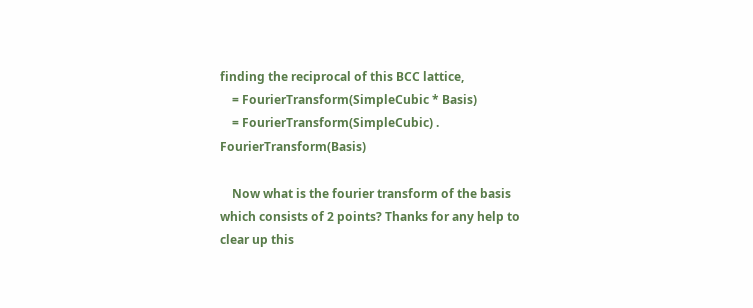finding the reciprocal of this BCC lattice,
    = FourierTransform(SimpleCubic * Basis)
    = FourierTransform(SimpleCubic) . FourierTransform(Basis)

    Now what is the fourier transform of the basis which consists of 2 points? Thanks for any help to clear up this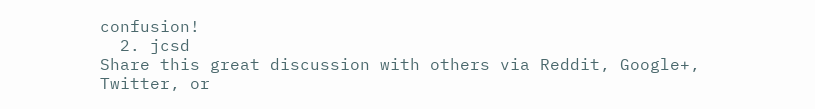confusion!
  2. jcsd
Share this great discussion with others via Reddit, Google+, Twitter, or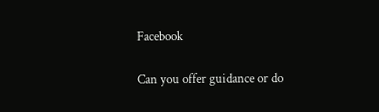Facebook

Can you offer guidance or do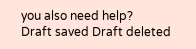you also need help?
Draft saved Draft deleted